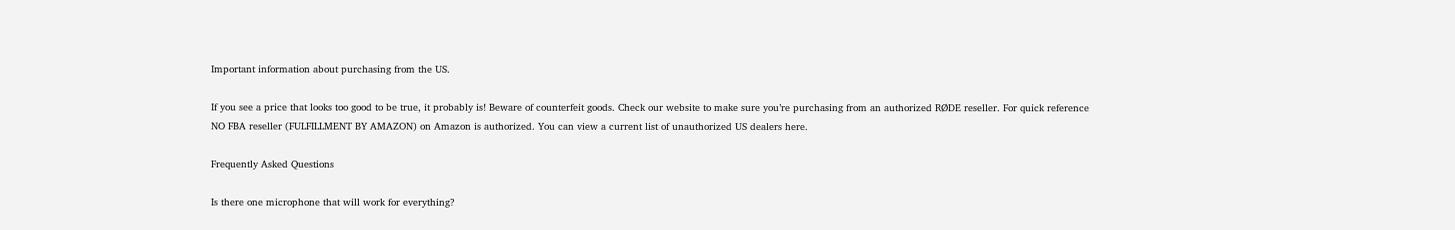Important information about purchasing from the US.

If you see a price that looks too good to be true, it probably is! Beware of counterfeit goods. Check our website to make sure you’re purchasing from an authorized RØDE reseller. For quick reference NO FBA reseller (FULFILLMENT BY AMAZON) on Amazon is authorized. You can view a current list of unauthorized US dealers here.

Frequently Asked Questions

Is there one microphone that will work for everything?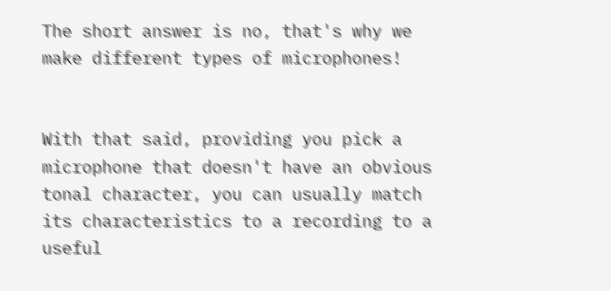The short answer is no, that's why we make different types of microphones!


With that said, providing you pick a microphone that doesn't have an obvious tonal character, you can usually match its characteristics to a recording to a useful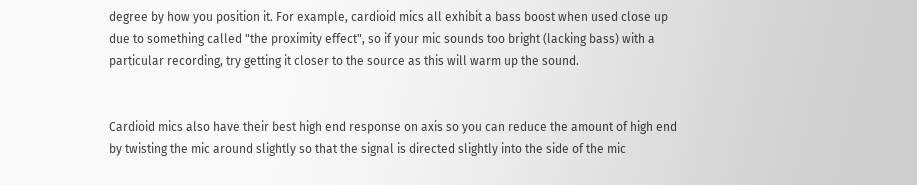degree by how you position it. For example, cardioid mics all exhibit a bass boost when used close up due to something called "the proximity effect", so if your mic sounds too bright (lacking bass) with a particular recording, try getting it closer to the source as this will warm up the sound.


Cardioid mics also have their best high end response on axis so you can reduce the amount of high end by twisting the mic around slightly so that the signal is directed slightly into the side of the mic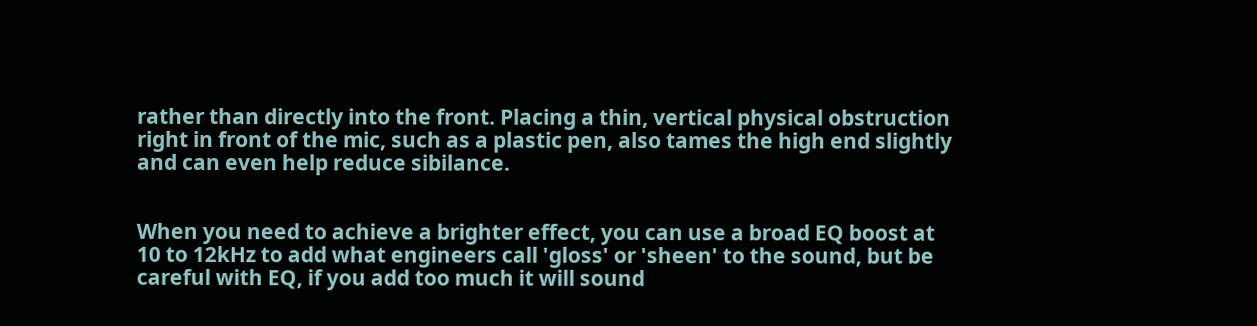rather than directly into the front. Placing a thin, vertical physical obstruction right in front of the mic, such as a plastic pen, also tames the high end slightly and can even help reduce sibilance.


When you need to achieve a brighter effect, you can use a broad EQ boost at 10 to 12kHz to add what engineers call 'gloss' or 'sheen' to the sound, but be careful with EQ, if you add too much it will sound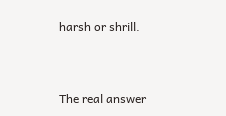harsh or shrill.


The real answer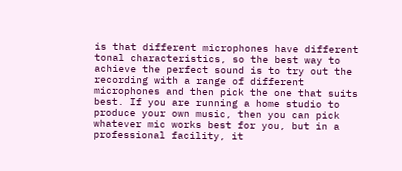is that different microphones have different tonal characteristics, so the best way to achieve the perfect sound is to try out the recording with a range of different microphones and then pick the one that suits best. If you are running a home studio to produce your own music, then you can pick whatever mic works best for you, but in a professional facility, it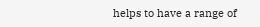helps to have a range of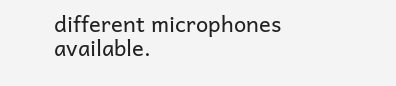different microphones available.